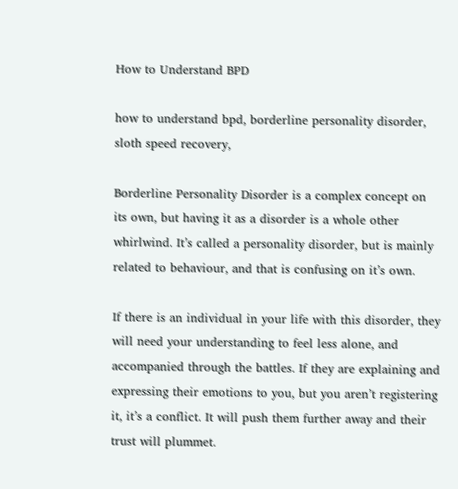How to Understand BPD

how to understand bpd, borderline personality disorder, sloth speed recovery,

Borderline Personality Disorder is a complex concept on its own, but having it as a disorder is a whole other whirlwind. It’s called a personality disorder, but is mainly related to behaviour, and that is confusing on it’s own.

If there is an individual in your life with this disorder, they will need your understanding to feel less alone, and accompanied through the battles. If they are explaining and expressing their emotions to you, but you aren’t registering it, it’s a conflict. It will push them further away and their trust will plummet.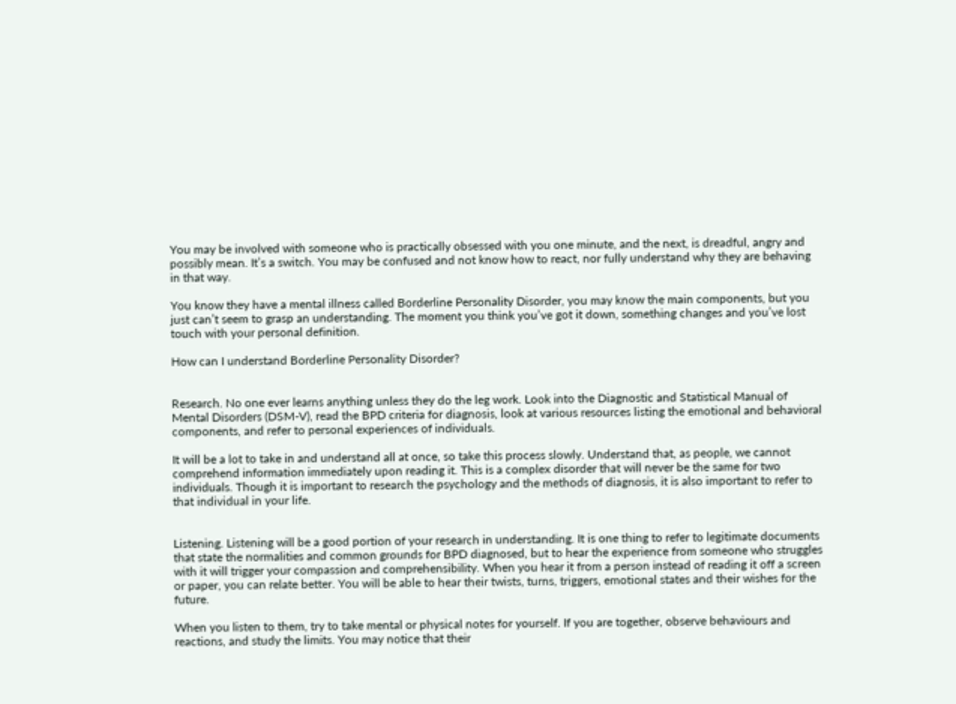You may be involved with someone who is practically obsessed with you one minute, and the next, is dreadful, angry and possibly mean. It’s a switch. You may be confused and not know how to react, nor fully understand why they are behaving in that way.

You know they have a mental illness called Borderline Personality Disorder, you may know the main components, but you just can’t seem to grasp an understanding. The moment you think you’ve got it down, something changes and you’ve lost touch with your personal definition.

How can I understand Borderline Personality Disorder?


Research. No one ever learns anything unless they do the leg work. Look into the Diagnostic and Statistical Manual of Mental Disorders (DSM-V), read the BPD criteria for diagnosis, look at various resources listing the emotional and behavioral components, and refer to personal experiences of individuals.

It will be a lot to take in and understand all at once, so take this process slowly. Understand that, as people, we cannot comprehend information immediately upon reading it. This is a complex disorder that will never be the same for two individuals. Though it is important to research the psychology and the methods of diagnosis, it is also important to refer to that individual in your life.


Listening. Listening will be a good portion of your research in understanding. It is one thing to refer to legitimate documents that state the normalities and common grounds for BPD diagnosed, but to hear the experience from someone who struggles with it will trigger your compassion and comprehensibility. When you hear it from a person instead of reading it off a screen or paper, you can relate better. You will be able to hear their twists, turns, triggers, emotional states and their wishes for the future.

When you listen to them, try to take mental or physical notes for yourself. If you are together, observe behaviours and reactions, and study the limits. You may notice that their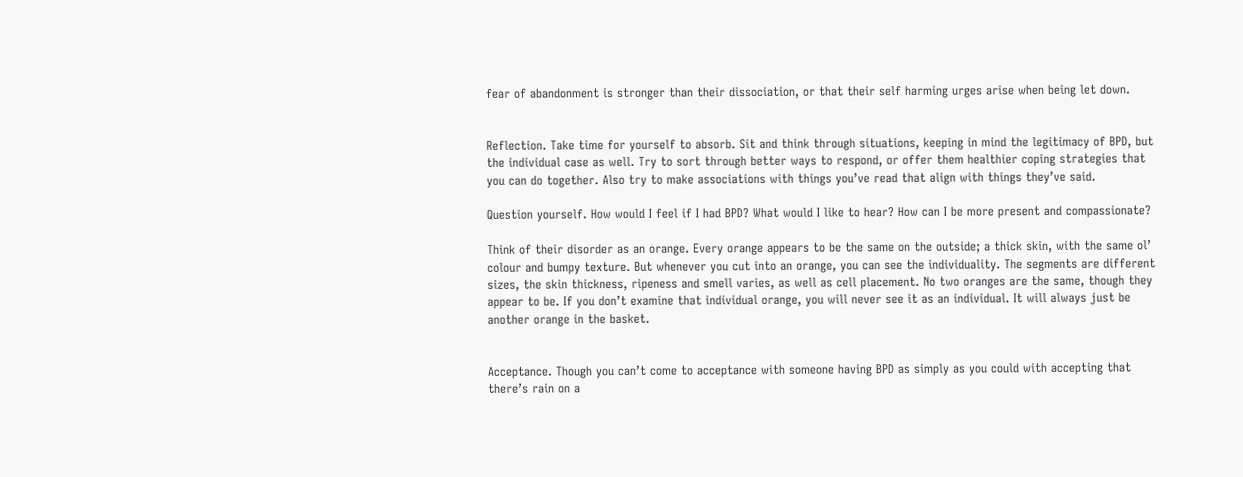fear of abandonment is stronger than their dissociation, or that their self harming urges arise when being let down.


Reflection. Take time for yourself to absorb. Sit and think through situations, keeping in mind the legitimacy of BPD, but the individual case as well. Try to sort through better ways to respond, or offer them healthier coping strategies that you can do together. Also try to make associations with things you’ve read that align with things they’ve said.

Question yourself. How would I feel if I had BPD? What would I like to hear? How can I be more present and compassionate?

Think of their disorder as an orange. Every orange appears to be the same on the outside; a thick skin, with the same ol’ colour and bumpy texture. But whenever you cut into an orange, you can see the individuality. The segments are different sizes, the skin thickness, ripeness and smell varies, as well as cell placement. No two oranges are the same, though they appear to be. If you don’t examine that individual orange, you will never see it as an individual. It will always just be another orange in the basket.


Acceptance. Though you can’t come to acceptance with someone having BPD as simply as you could with accepting that there’s rain on a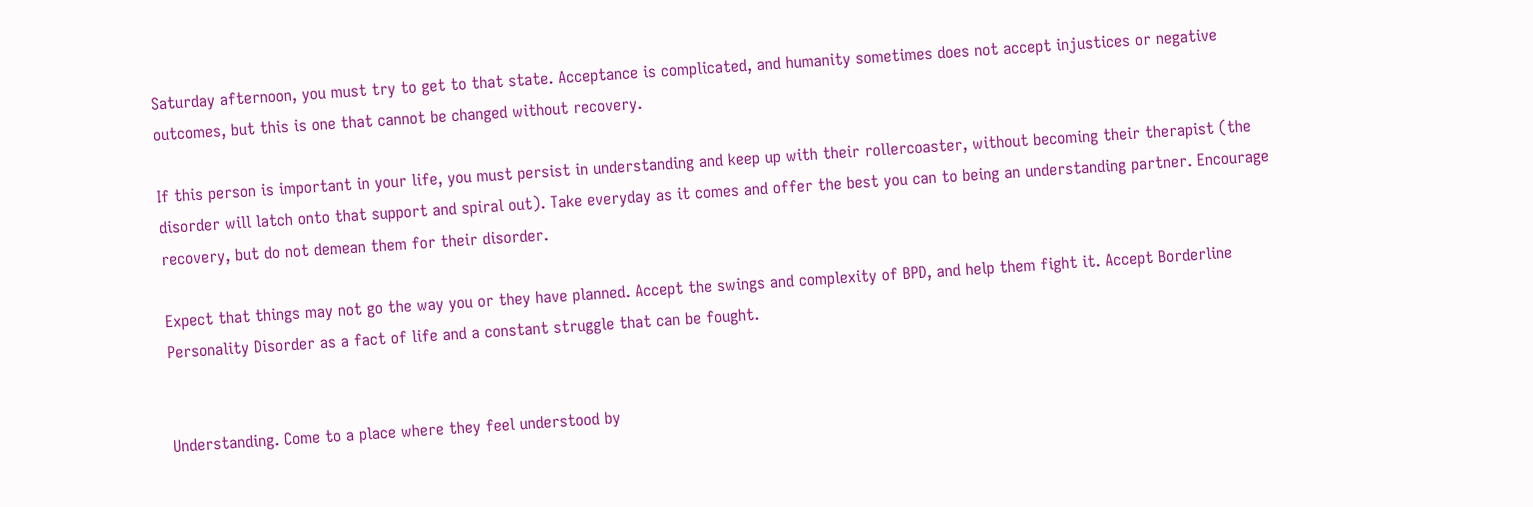Saturday afternoon, you must try to get to that state. Acceptance is complicated, and humanity sometimes does not accept injustices or negative outcomes, but this is one that cannot be changed without recovery.

If this person is important in your life, you must persist in understanding and keep up with their rollercoaster, without becoming their therapist (the disorder will latch onto that support and spiral out). Take everyday as it comes and offer the best you can to being an understanding partner. Encourage recovery, but do not demean them for their disorder.

Expect that things may not go the way you or they have planned. Accept the swings and complexity of BPD, and help them fight it. Accept Borderline Personality Disorder as a fact of life and a constant struggle that can be fought.


Understanding. Come to a place where they feel understood by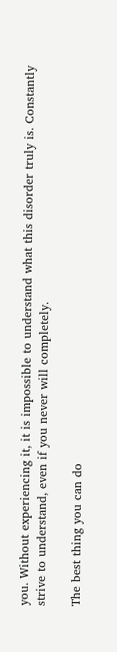you. Without experiencing it, it is impossible to understand what this disorder truly is. Constantly strive to understand, even if you never will completely.

The best thing you can do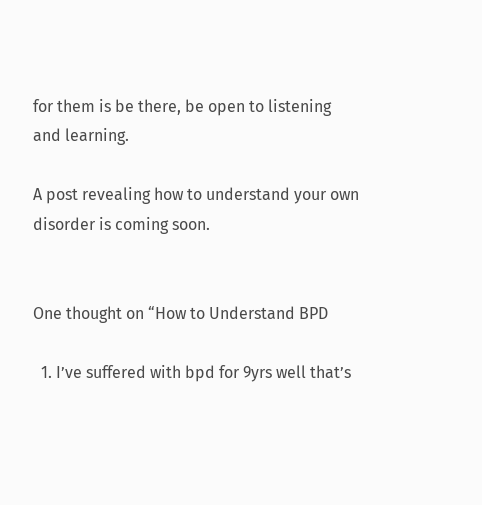for them is be there, be open to listening and learning.

A post revealing how to understand your own disorder is coming soon.


One thought on “How to Understand BPD

  1. I’ve suffered with bpd for 9yrs well that’s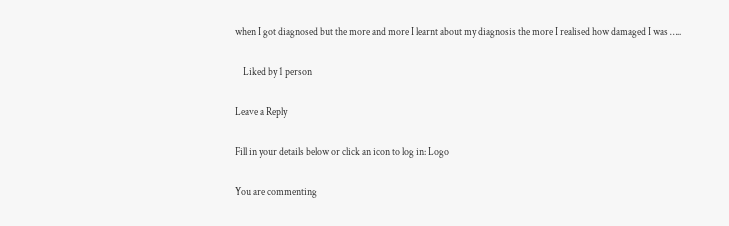when I got diagnosed but the more and more I learnt about my diagnosis the more I realised how damaged I was …..

    Liked by 1 person

Leave a Reply

Fill in your details below or click an icon to log in: Logo

You are commenting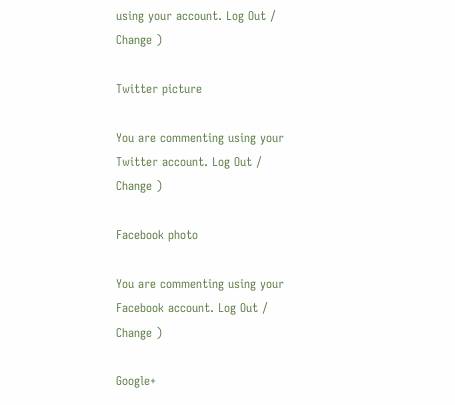using your account. Log Out / Change )

Twitter picture

You are commenting using your Twitter account. Log Out / Change )

Facebook photo

You are commenting using your Facebook account. Log Out / Change )

Google+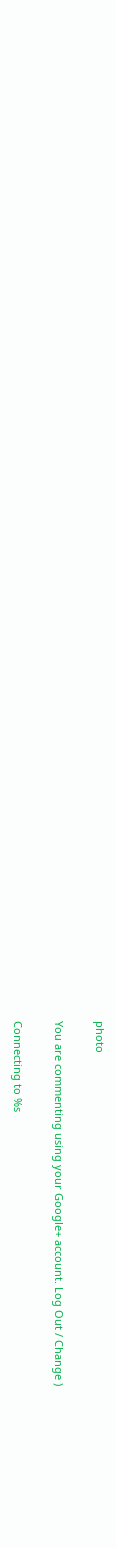photo

You are commenting using your Google+ account. Log Out / Change )

Connecting to %s